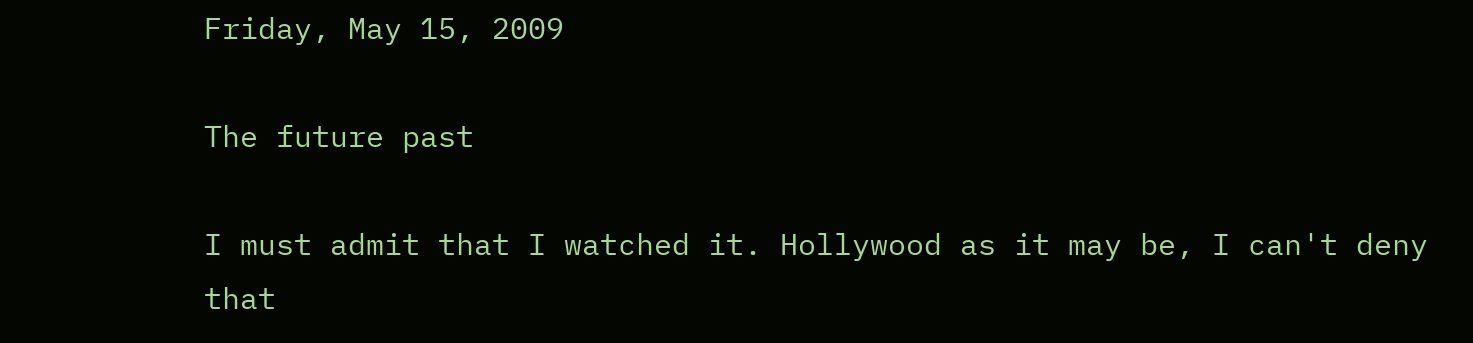Friday, May 15, 2009

The future past

I must admit that I watched it. Hollywood as it may be, I can't deny that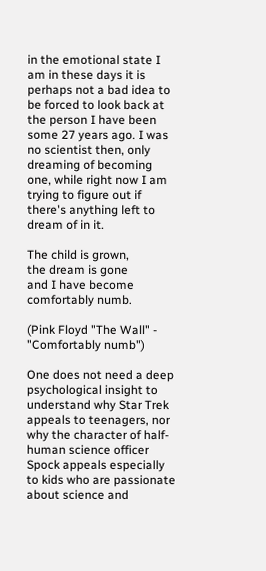in the emotional state I am in these days it is perhaps not a bad idea to be forced to look back at the person I have been some 27 years ago. I was no scientist then, only dreaming of becoming one, while right now I am trying to figure out if there's anything left to dream of in it.

The child is grown,
the dream is gone
and I have become comfortably numb.

(Pink Floyd "The Wall" - "Comfortably numb")

One does not need a deep psychological insight to understand why Star Trek appeals to teenagers, nor why the character of half-human science officer Spock appeals especially to kids who are passionate about science and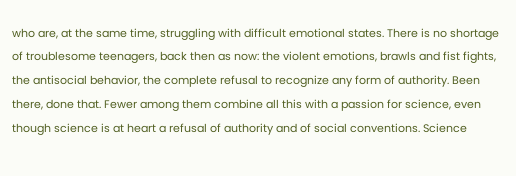who are, at the same time, struggling with difficult emotional states. There is no shortage of troublesome teenagers, back then as now: the violent emotions, brawls and fist fights, the antisocial behavior, the complete refusal to recognize any form of authority. Been there, done that. Fewer among them combine all this with a passion for science, even though science is at heart a refusal of authority and of social conventions. Science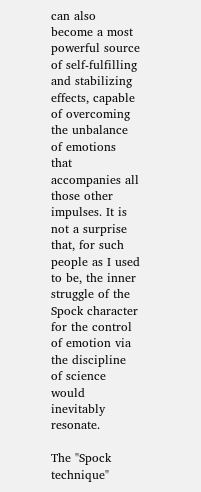can also become a most powerful source of self-fulfilling and stabilizing effects, capable of overcoming the unbalance of emotions that accompanies all those other impulses. It is not a surprise that, for such people as I used to be, the inner struggle of the Spock character for the control of emotion via the discipline of science would inevitably resonate.

The "Spock technique"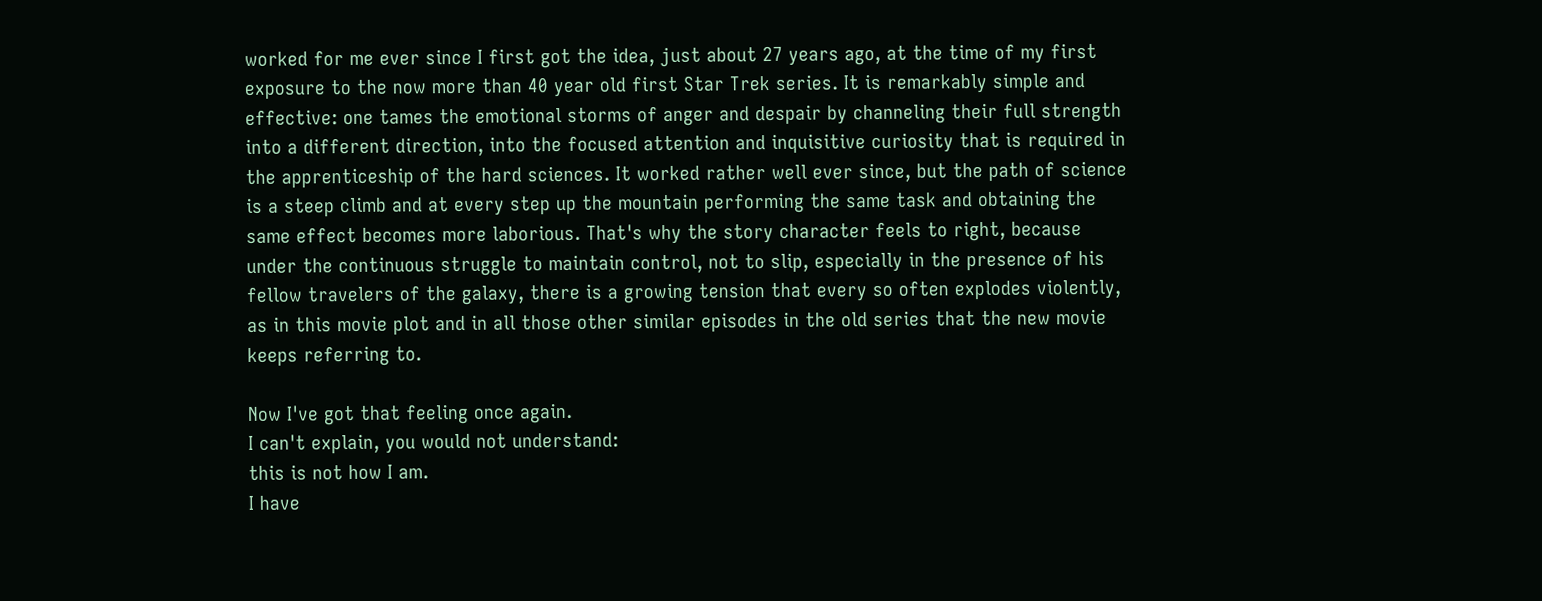worked for me ever since I first got the idea, just about 27 years ago, at the time of my first exposure to the now more than 40 year old first Star Trek series. It is remarkably simple and effective: one tames the emotional storms of anger and despair by channeling their full strength into a different direction, into the focused attention and inquisitive curiosity that is required in the apprenticeship of the hard sciences. It worked rather well ever since, but the path of science is a steep climb and at every step up the mountain performing the same task and obtaining the same effect becomes more laborious. That's why the story character feels to right, because under the continuous struggle to maintain control, not to slip, especially in the presence of his fellow travelers of the galaxy, there is a growing tension that every so often explodes violently, as in this movie plot and in all those other similar episodes in the old series that the new movie keeps referring to.

Now I've got that feeling once again.
I can't explain, you would not understand:
this is not how I am.
I have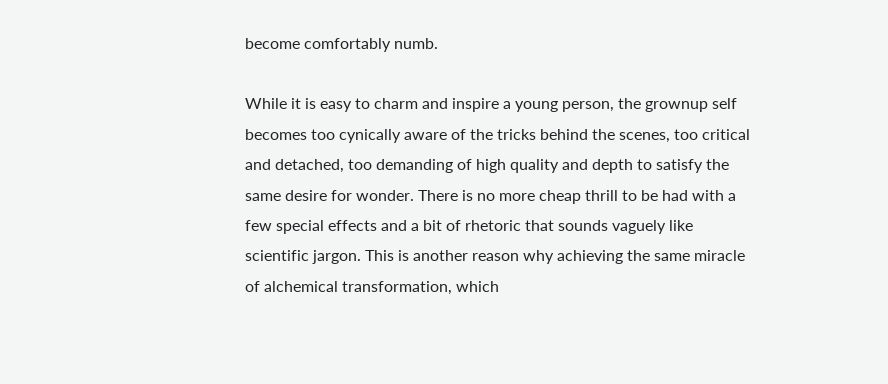become comfortably numb.

While it is easy to charm and inspire a young person, the grownup self becomes too cynically aware of the tricks behind the scenes, too critical and detached, too demanding of high quality and depth to satisfy the same desire for wonder. There is no more cheap thrill to be had with a few special effects and a bit of rhetoric that sounds vaguely like scientific jargon. This is another reason why achieving the same miracle of alchemical transformation, which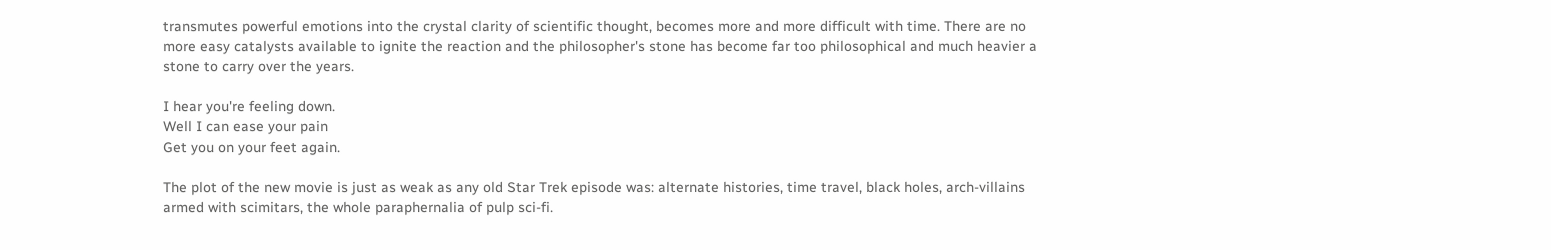transmutes powerful emotions into the crystal clarity of scientific thought, becomes more and more difficult with time. There are no more easy catalysts available to ignite the reaction and the philosopher's stone has become far too philosophical and much heavier a stone to carry over the years.

I hear you're feeling down.
Well I can ease your pain
Get you on your feet again.

The plot of the new movie is just as weak as any old Star Trek episode was: alternate histories, time travel, black holes, arch-villains armed with scimitars, the whole paraphernalia of pulp sci-fi.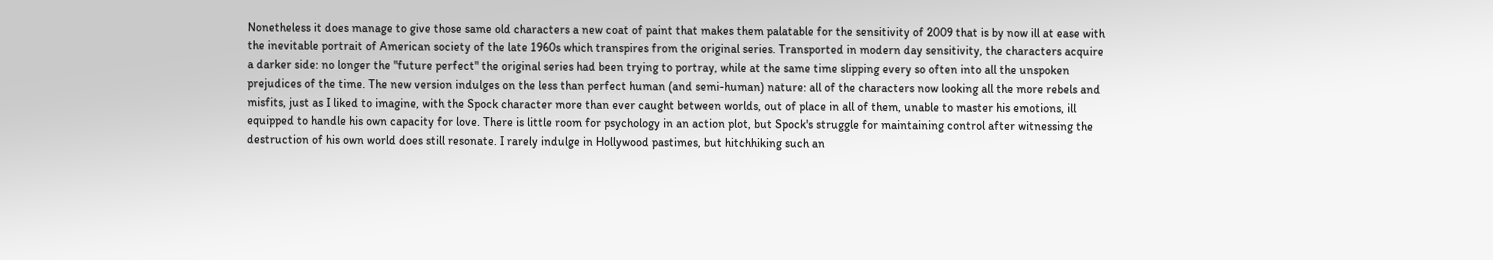Nonetheless it does manage to give those same old characters a new coat of paint that makes them palatable for the sensitivity of 2009 that is by now ill at ease with the inevitable portrait of American society of the late 1960s which transpires from the original series. Transported in modern day sensitivity, the characters acquire a darker side: no longer the "future perfect" the original series had been trying to portray, while at the same time slipping every so often into all the unspoken prejudices of the time. The new version indulges on the less than perfect human (and semi-human) nature: all of the characters now looking all the more rebels and misfits, just as I liked to imagine, with the Spock character more than ever caught between worlds, out of place in all of them, unable to master his emotions, ill equipped to handle his own capacity for love. There is little room for psychology in an action plot, but Spock's struggle for maintaining control after witnessing the destruction of his own world does still resonate. I rarely indulge in Hollywood pastimes, but hitchhiking such an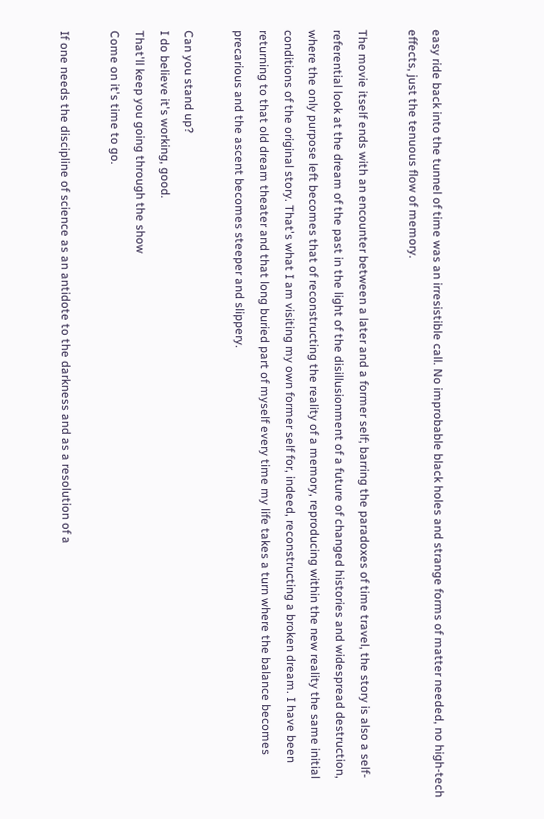easy ride back into the tunnel of time was an irresistible call. No improbable black holes and strange forms of matter needed, no high-tech effects, just the tenuous flow of memory.

The movie itself ends with an encounter between a later and a former self; barring the paradoxes of time travel, the story is also a self-referential look at the dream of the past in the light of the disillusionment of a future of changed histories and widespread destruction, where the only purpose left becomes that of reconstructing the reality of a memory, reproducing within the new reality the same initial conditions of the original story. That's what I am visiting my own former self for, indeed, reconstructing a broken dream. I have been returning to that old dream theater and that long buried part of myself every time my life takes a turn where the balance becomes precarious and the ascent becomes steeper and slippery.

Can you stand up?
I do believe it's working, good.
That'll keep you going through the show
Come on it's time to go.

If one needs the discipline of science as an antidote to the darkness and as a resolution of a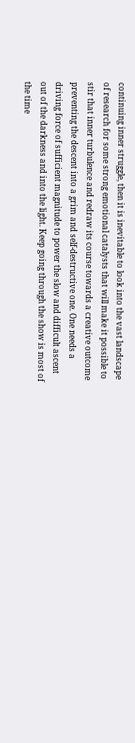continuing inner struggle, then it is inevitable to look into the vast landscape of research for some strong emotional catalysts that will make it possible to stir that inner turbulence and redraw its course towards a creative outcome preventing the descent into a grim and self-destructive one. One needs a driving force of sufficient magnitude to power the slow and difficult ascent out of the darkness and into the light. Keep going through the show is most of the time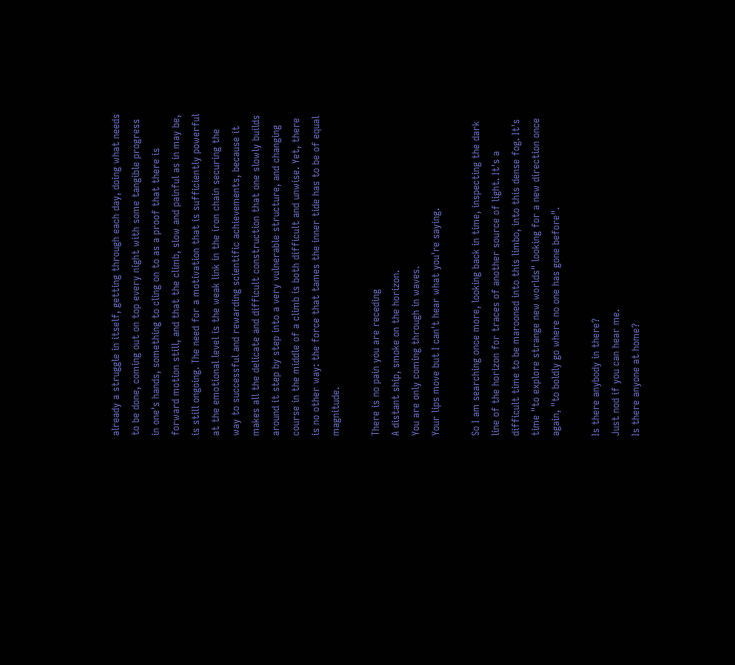already a struggle in itself, getting through each day, doing what needs to be done, coming out on top every night with some tangible progress in one's hands, something to cling on to as a proof that there is forward motion still, and that the climb, slow and painful as in may be, is still ongoing. The need for a motivation that is sufficiently powerful at the emotional level is the weak link in the iron chain securing the way to successful and rewarding scientific achievements, because it makes all the delicate and difficult construction that one slowly builds around it step by step into a very vulnerable structure, and changing course in the middle of a climb is both difficult and unwise. Yet, there is no other way: the force that tames the inner tide has to be of equal magnitude.

There is no pain you are receding
A distant ship, smoke on the horizon.
You are only coming through in waves.
Your lips move but I can't hear what you're saying.

So I am searching once more, looking back in time, inspecting the dark line of the horizon for traces of another source of light. It's a difficult time to be marooned into this limbo, into this dense fog. It's time "to explore strange new worlds" looking for a new direction once again, "to boldly go where no one has gone before".

Is there anybody in there?
Just nod if you can hear me.
Is there anyone at home?